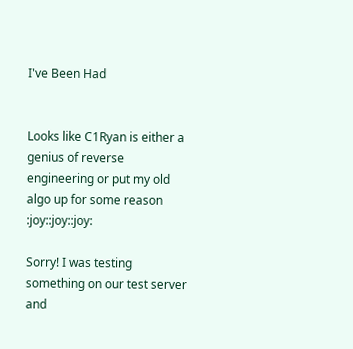I've Been Had


Looks like C1Ryan is either a genius of reverse engineering or put my old algo up for some reason :joy::joy::joy:

Sorry! I was testing something on our test server and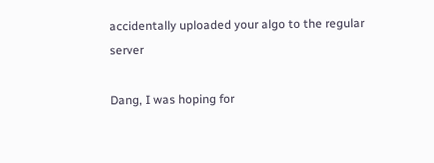accidentally uploaded your algo to the regular server

Dang, I was hoping for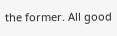the former. All good